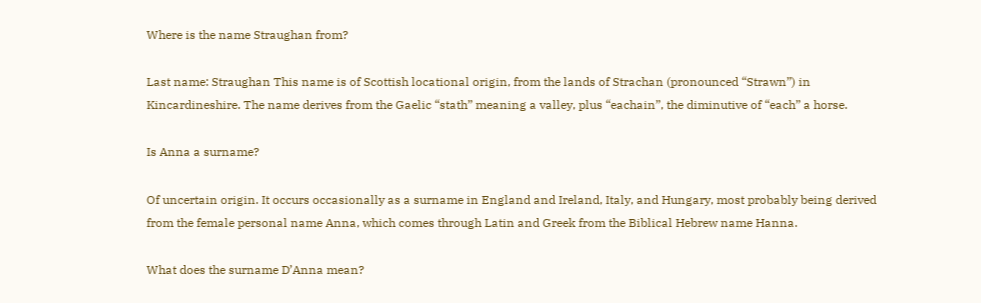Where is the name Straughan from?

Last name: Straughan This name is of Scottish locational origin, from the lands of Strachan (pronounced “Strawn”) in Kincardineshire. The name derives from the Gaelic “stath” meaning a valley, plus “eachain”, the diminutive of “each” a horse.

Is Anna a surname?

Of uncertain origin. It occurs occasionally as a surname in England and Ireland, Italy, and Hungary, most probably being derived from the female personal name Anna, which comes through Latin and Greek from the Biblical Hebrew name Hanna.

What does the surname D’Anna mean?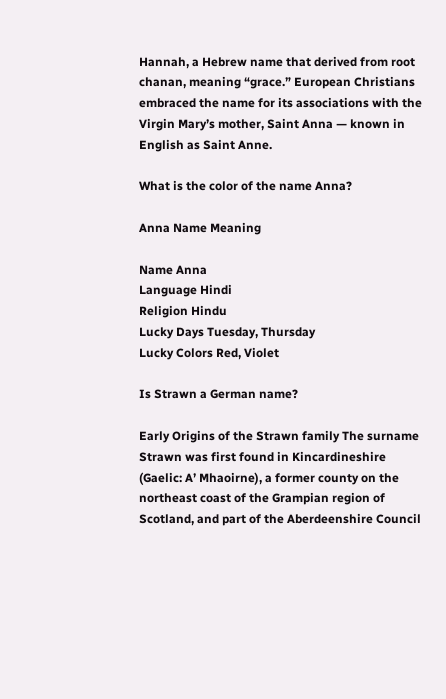Hannah, a Hebrew name that derived from root chanan, meaning “grace.” European Christians embraced the name for its associations with the Virgin Mary’s mother, Saint Anna — known in English as Saint Anne.

What is the color of the name Anna?

Anna Name Meaning

Name Anna
Language Hindi
Religion Hindu
Lucky Days Tuesday, Thursday
Lucky Colors Red, Violet

Is Strawn a German name?

Early Origins of the Strawn family The surname Strawn was first found in Kincardineshire (Gaelic: A’ Mhaoirne), a former county on the northeast coast of the Grampian region of Scotland, and part of the Aberdeenshire Council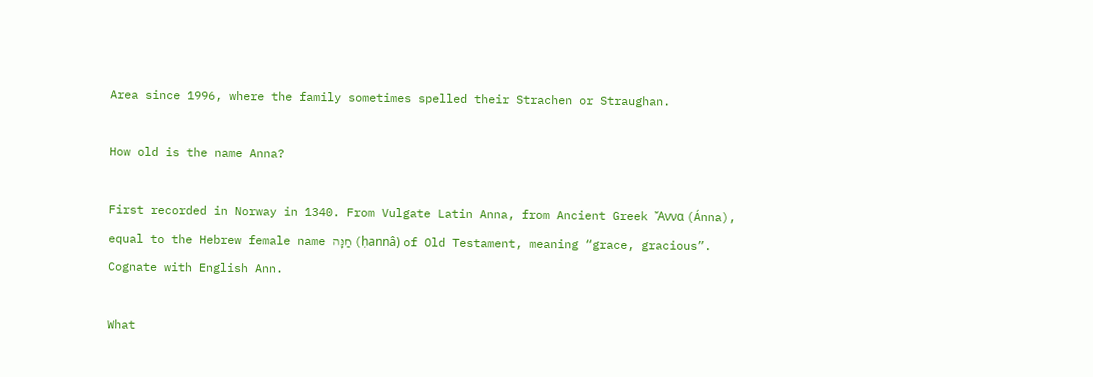Area since 1996, where the family sometimes spelled their Strachen or Straughan.

How old is the name Anna?

First recorded in Norway in 1340. From Vulgate Latin Anna, from Ancient Greek Ἄννα (Ánna), equal to the Hebrew female name חַנָּה (ḥannâ) of Old Testament, meaning “grace, gracious”. Cognate with English Ann.

What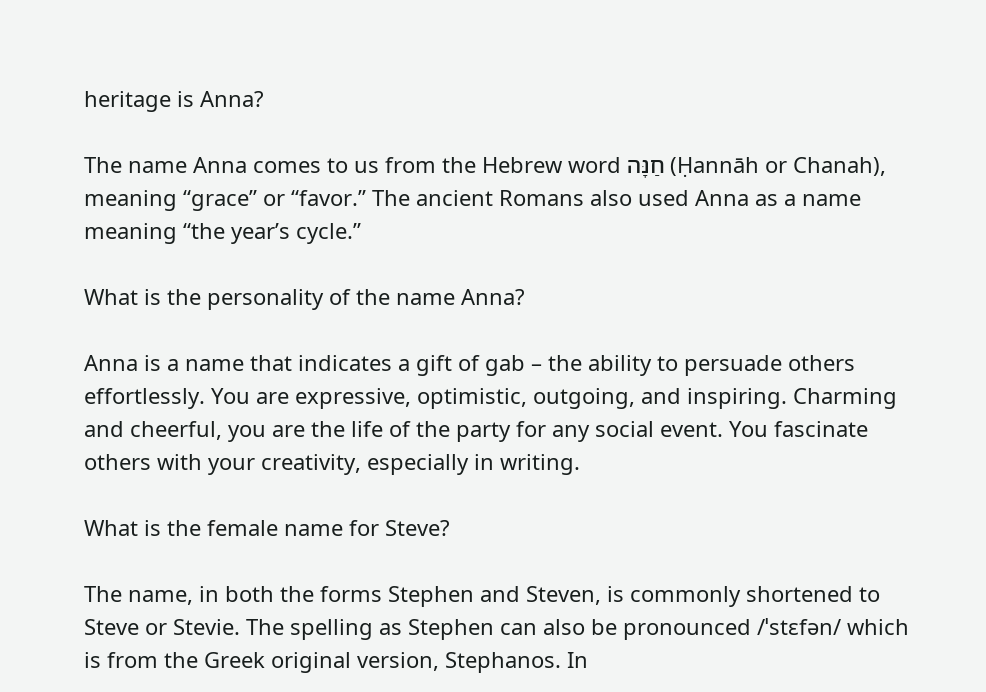heritage is Anna?

The name Anna comes to us from the Hebrew word חַנָּה (Ḥannāh or Chanah), meaning “grace” or “favor.” The ancient Romans also used Anna as a name meaning “the year’s cycle.”

What is the personality of the name Anna?

Anna is a name that indicates a gift of gab – the ability to persuade others effortlessly. You are expressive, optimistic, outgoing, and inspiring. Charming and cheerful, you are the life of the party for any social event. You fascinate others with your creativity, especially in writing.

What is the female name for Steve?

The name, in both the forms Stephen and Steven, is commonly shortened to Steve or Stevie. The spelling as Stephen can also be pronounced /ˈstɛfən/ which is from the Greek original version, Stephanos. In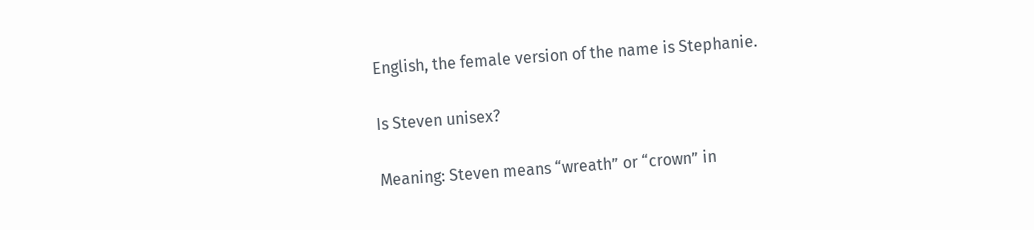English, the female version of the name is Stephanie.

Is Steven unisex?

Meaning: Steven means “wreath” or “crown” in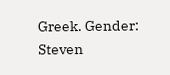Greek. Gender: Steven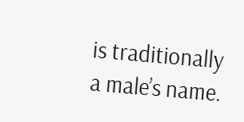is traditionally a male’s name.